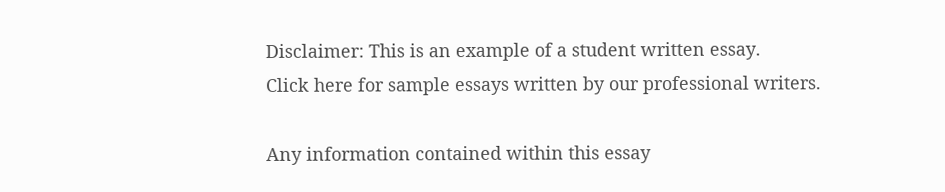Disclaimer: This is an example of a student written essay.
Click here for sample essays written by our professional writers.

Any information contained within this essay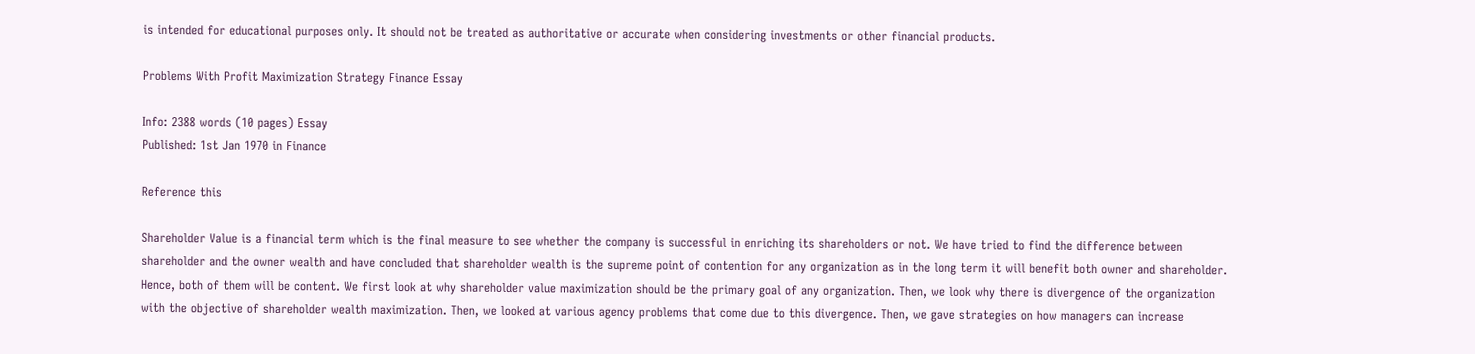is intended for educational purposes only. It should not be treated as authoritative or accurate when considering investments or other financial products.

Problems With Profit Maximization Strategy Finance Essay

Info: 2388 words (10 pages) Essay
Published: 1st Jan 1970 in Finance

Reference this

Shareholder Value is a financial term which is the final measure to see whether the company is successful in enriching its shareholders or not. We have tried to find the difference between shareholder and the owner wealth and have concluded that shareholder wealth is the supreme point of contention for any organization as in the long term it will benefit both owner and shareholder. Hence, both of them will be content. We first look at why shareholder value maximization should be the primary goal of any organization. Then, we look why there is divergence of the organization with the objective of shareholder wealth maximization. Then, we looked at various agency problems that come due to this divergence. Then, we gave strategies on how managers can increase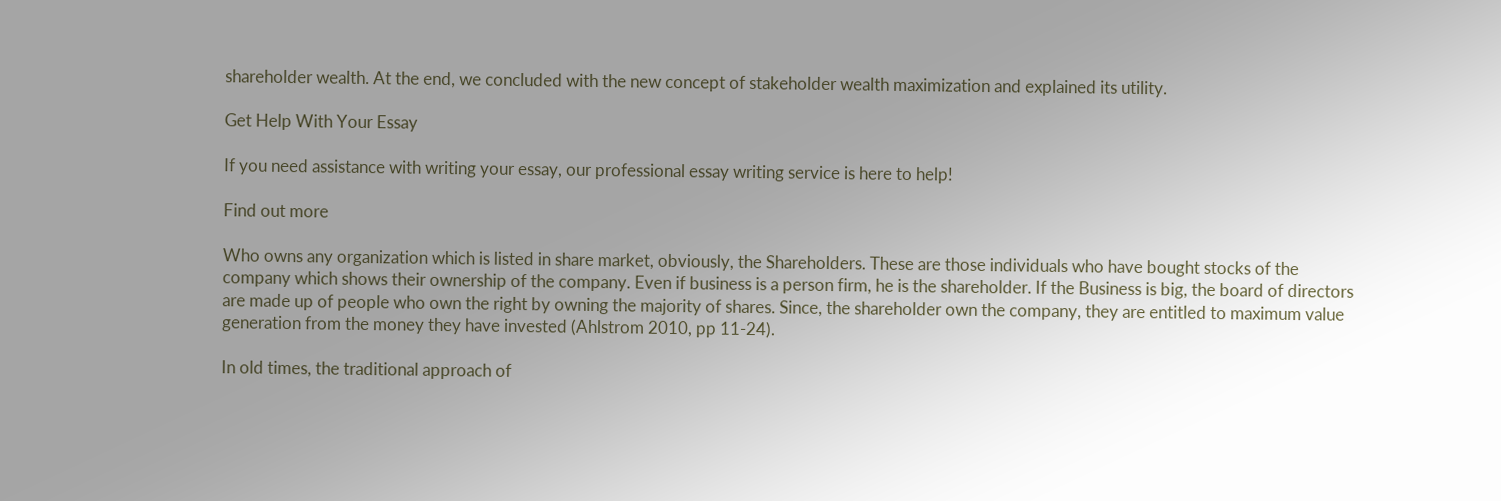shareholder wealth. At the end, we concluded with the new concept of stakeholder wealth maximization and explained its utility.

Get Help With Your Essay

If you need assistance with writing your essay, our professional essay writing service is here to help!

Find out more

Who owns any organization which is listed in share market, obviously, the Shareholders. These are those individuals who have bought stocks of the company which shows their ownership of the company. Even if business is a person firm, he is the shareholder. If the Business is big, the board of directors are made up of people who own the right by owning the majority of shares. Since, the shareholder own the company, they are entitled to maximum value generation from the money they have invested (Ahlstrom 2010, pp 11-24).

In old times, the traditional approach of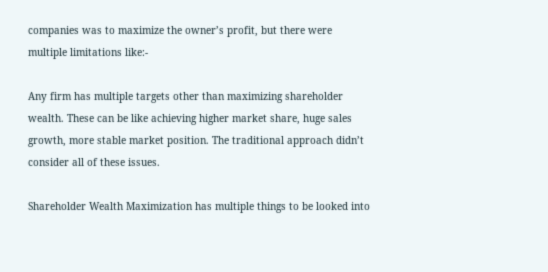companies was to maximize the owner’s profit, but there were multiple limitations like:-

Any firm has multiple targets other than maximizing shareholder wealth. These can be like achieving higher market share, huge sales growth, more stable market position. The traditional approach didn’t consider all of these issues.

Shareholder Wealth Maximization has multiple things to be looked into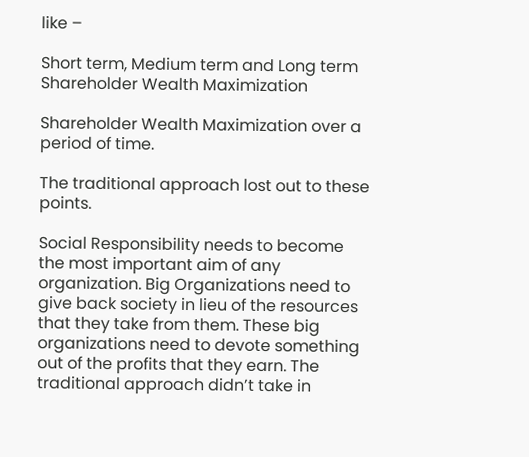like –

Short term, Medium term and Long term Shareholder Wealth Maximization

Shareholder Wealth Maximization over a period of time.

The traditional approach lost out to these points.

Social Responsibility needs to become the most important aim of any organization. Big Organizations need to give back society in lieu of the resources that they take from them. These big organizations need to devote something out of the profits that they earn. The traditional approach didn’t take in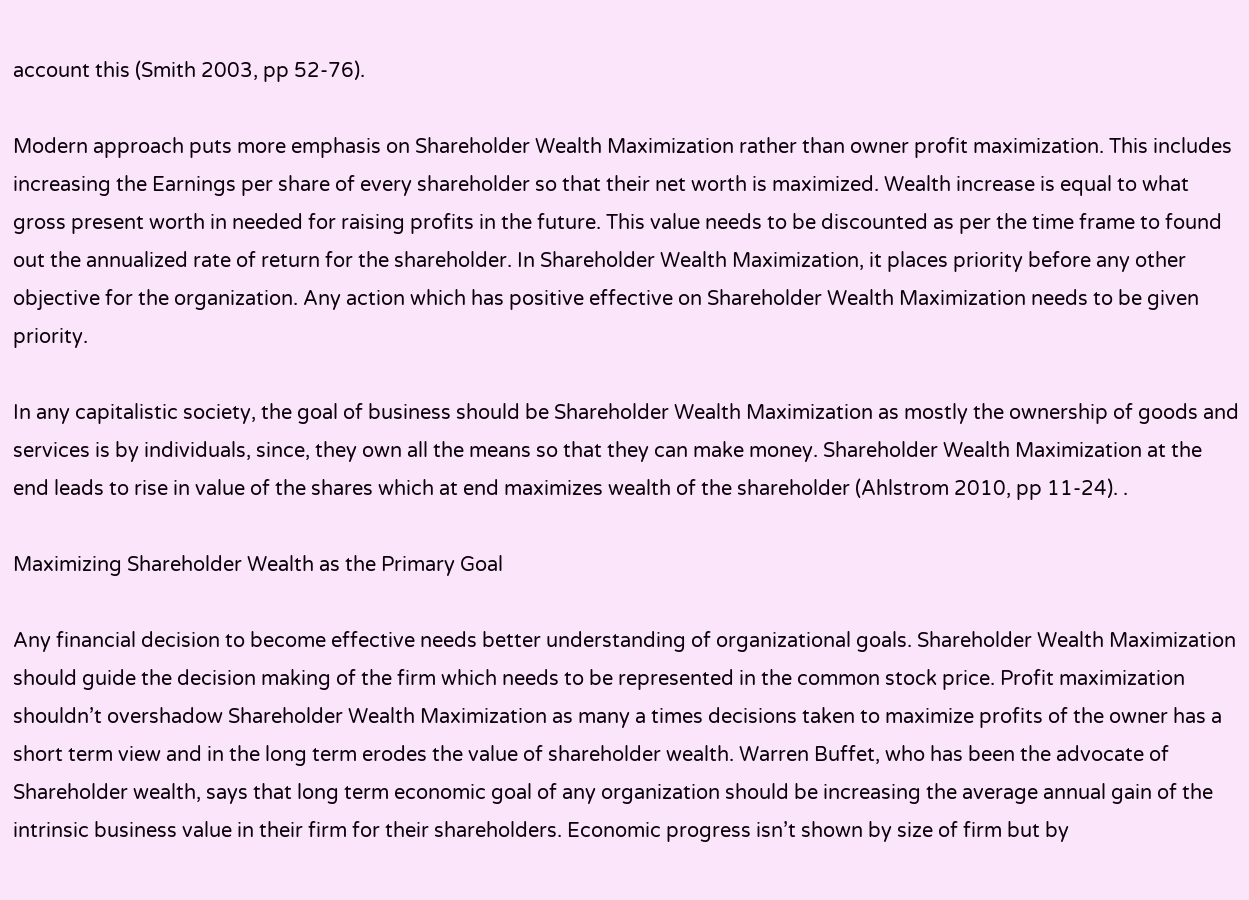account this (Smith 2003, pp 52-76).

Modern approach puts more emphasis on Shareholder Wealth Maximization rather than owner profit maximization. This includes increasing the Earnings per share of every shareholder so that their net worth is maximized. Wealth increase is equal to what gross present worth in needed for raising profits in the future. This value needs to be discounted as per the time frame to found out the annualized rate of return for the shareholder. In Shareholder Wealth Maximization, it places priority before any other objective for the organization. Any action which has positive effective on Shareholder Wealth Maximization needs to be given priority.

In any capitalistic society, the goal of business should be Shareholder Wealth Maximization as mostly the ownership of goods and services is by individuals, since, they own all the means so that they can make money. Shareholder Wealth Maximization at the end leads to rise in value of the shares which at end maximizes wealth of the shareholder (Ahlstrom 2010, pp 11-24). .

Maximizing Shareholder Wealth as the Primary Goal

Any financial decision to become effective needs better understanding of organizational goals. Shareholder Wealth Maximization should guide the decision making of the firm which needs to be represented in the common stock price. Profit maximization shouldn’t overshadow Shareholder Wealth Maximization as many a times decisions taken to maximize profits of the owner has a short term view and in the long term erodes the value of shareholder wealth. Warren Buffet, who has been the advocate of Shareholder wealth, says that long term economic goal of any organization should be increasing the average annual gain of the intrinsic business value in their firm for their shareholders. Economic progress isn’t shown by size of firm but by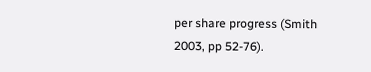per share progress (Smith 2003, pp 52-76).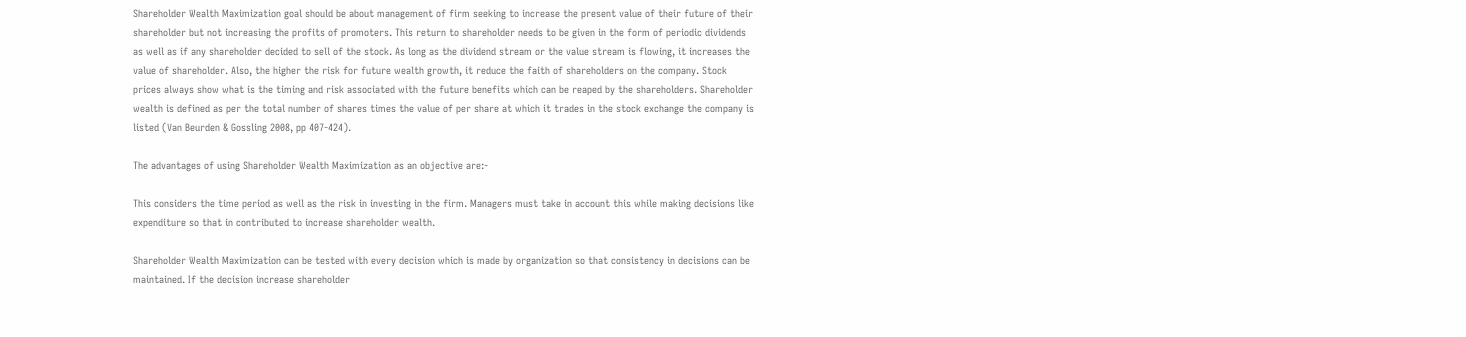Shareholder Wealth Maximization goal should be about management of firm seeking to increase the present value of their future of their shareholder but not increasing the profits of promoters. This return to shareholder needs to be given in the form of periodic dividends as well as if any shareholder decided to sell of the stock. As long as the dividend stream or the value stream is flowing, it increases the value of shareholder. Also, the higher the risk for future wealth growth, it reduce the faith of shareholders on the company. Stock prices always show what is the timing and risk associated with the future benefits which can be reaped by the shareholders. Shareholder wealth is defined as per the total number of shares times the value of per share at which it trades in the stock exchange the company is listed (Van Beurden & Gossling 2008, pp 407-424).

The advantages of using Shareholder Wealth Maximization as an objective are:-

This considers the time period as well as the risk in investing in the firm. Managers must take in account this while making decisions like expenditure so that in contributed to increase shareholder wealth.

Shareholder Wealth Maximization can be tested with every decision which is made by organization so that consistency in decisions can be maintained. If the decision increase shareholder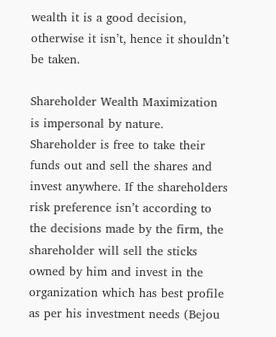wealth it is a good decision, otherwise it isn’t, hence it shouldn’t be taken.

Shareholder Wealth Maximization is impersonal by nature. Shareholder is free to take their funds out and sell the shares and invest anywhere. If the shareholders risk preference isn’t according to the decisions made by the firm, the shareholder will sell the sticks owned by him and invest in the organization which has best profile as per his investment needs (Bejou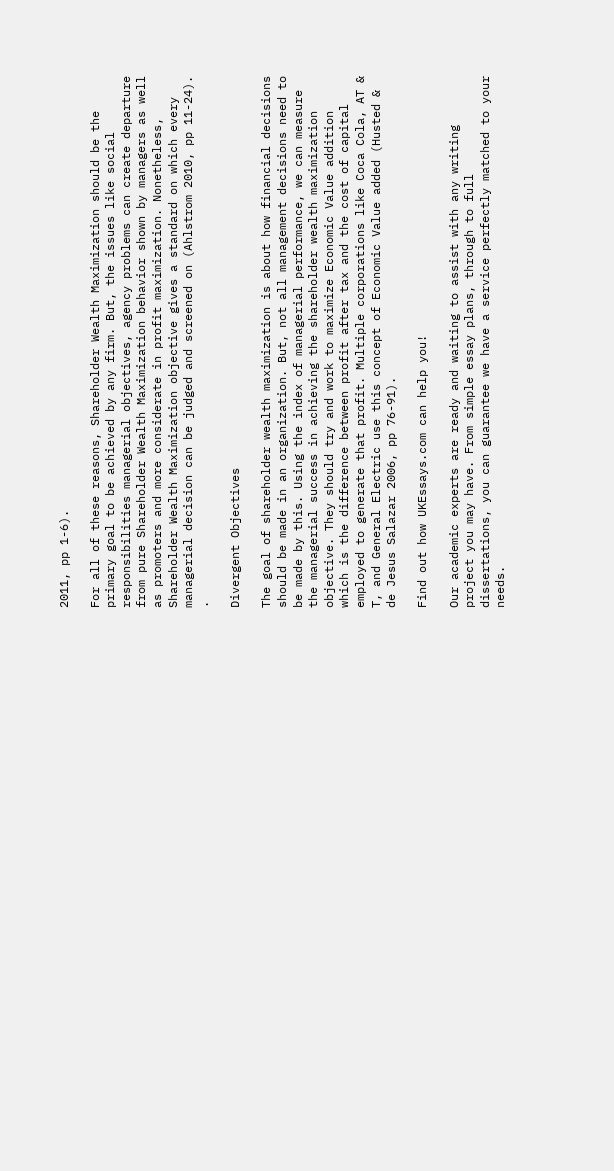2011, pp 1-6).

For all of these reasons, Shareholder Wealth Maximization should be the primary goal to be achieved by any firm. But, the issues like social responsibilities managerial objectives, agency problems can create departure from pure Shareholder Wealth Maximization behavior shown by managers as well as promoters and more considerate in profit maximization. Nonetheless, Shareholder Wealth Maximization objective gives a standard on which every managerial decision can be judged and screened on (Ahlstrom 2010, pp 11-24). .

Divergent Objectives

The goal of shareholder wealth maximization is about how financial decisions should be made in an organization. But, not all management decisions need to be made by this. Using the index of managerial performance, we can measure the managerial success in achieving the shareholder wealth maximization objective. They should try and work to maximize Economic Value addition which is the difference between profit after tax and the cost of capital employed to generate that profit. Multiple corporations like Coca Cola, AT & T, and General Electric use this concept of Economic Value added (Husted & de Jesus Salazar 2006, pp 76-91).

Find out how UKEssays.com can help you!

Our academic experts are ready and waiting to assist with any writing project you may have. From simple essay plans, through to full dissertations, you can guarantee we have a service perfectly matched to your needs.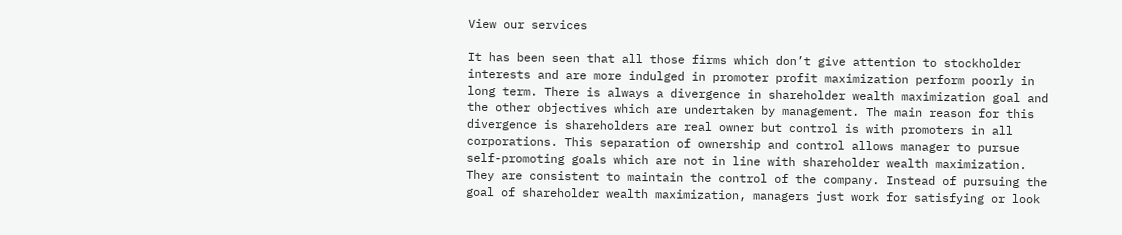View our services

It has been seen that all those firms which don’t give attention to stockholder interests and are more indulged in promoter profit maximization perform poorly in long term. There is always a divergence in shareholder wealth maximization goal and the other objectives which are undertaken by management. The main reason for this divergence is shareholders are real owner but control is with promoters in all corporations. This separation of ownership and control allows manager to pursue self-promoting goals which are not in line with shareholder wealth maximization. They are consistent to maintain the control of the company. Instead of pursuing the goal of shareholder wealth maximization, managers just work for satisfying or look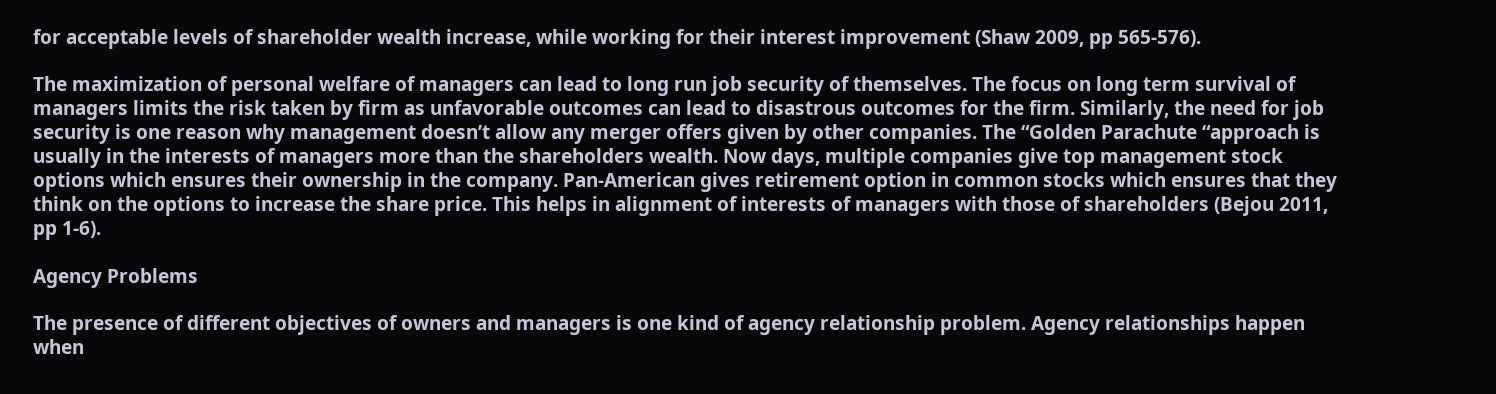for acceptable levels of shareholder wealth increase, while working for their interest improvement (Shaw 2009, pp 565-576).

The maximization of personal welfare of managers can lead to long run job security of themselves. The focus on long term survival of managers limits the risk taken by firm as unfavorable outcomes can lead to disastrous outcomes for the firm. Similarly, the need for job security is one reason why management doesn’t allow any merger offers given by other companies. The “Golden Parachute “approach is usually in the interests of managers more than the shareholders wealth. Now days, multiple companies give top management stock options which ensures their ownership in the company. Pan-American gives retirement option in common stocks which ensures that they think on the options to increase the share price. This helps in alignment of interests of managers with those of shareholders (Bejou 2011, pp 1-6).

Agency Problems

The presence of different objectives of owners and managers is one kind of agency relationship problem. Agency relationships happen when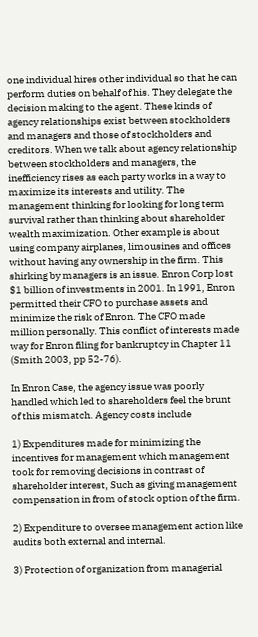one individual hires other individual so that he can perform duties on behalf of his. They delegate the decision making to the agent. These kinds of agency relationships exist between stockholders and managers and those of stockholders and creditors. When we talk about agency relationship between stockholders and managers, the inefficiency rises as each party works in a way to maximize its interests and utility. The management thinking for looking for long term survival rather than thinking about shareholder wealth maximization. Other example is about using company airplanes, limousines and offices without having any ownership in the firm. This shirking by managers is an issue. Enron Corp lost $1 billion of investments in 2001. In 1991, Enron permitted their CFO to purchase assets and minimize the risk of Enron. The CFO made million personally. This conflict of interests made way for Enron filing for bankruptcy in Chapter 11 (Smith 2003, pp 52-76).

In Enron Case, the agency issue was poorly handled which led to shareholders feel the brunt of this mismatch. Agency costs include

1) Expenditures made for minimizing the incentives for management which management took for removing decisions in contrast of shareholder interest, Such as giving management compensation in from of stock option of the firm.

2) Expenditure to oversee management action like audits both external and internal.

3) Protection of organization from managerial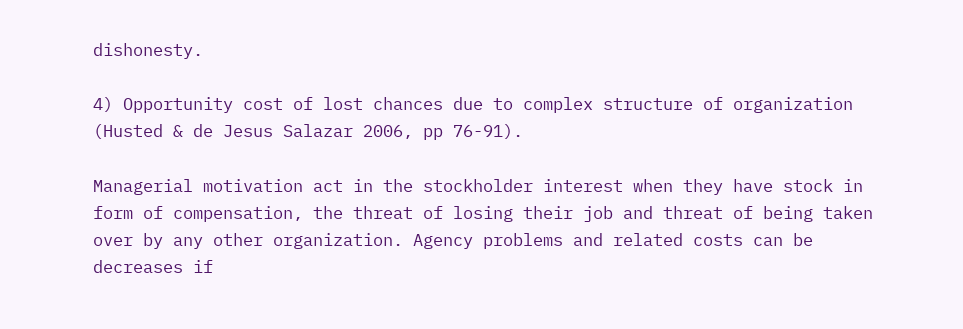dishonesty.

4) Opportunity cost of lost chances due to complex structure of organization (Husted & de Jesus Salazar 2006, pp 76-91).

Managerial motivation act in the stockholder interest when they have stock in form of compensation, the threat of losing their job and threat of being taken over by any other organization. Agency problems and related costs can be decreases if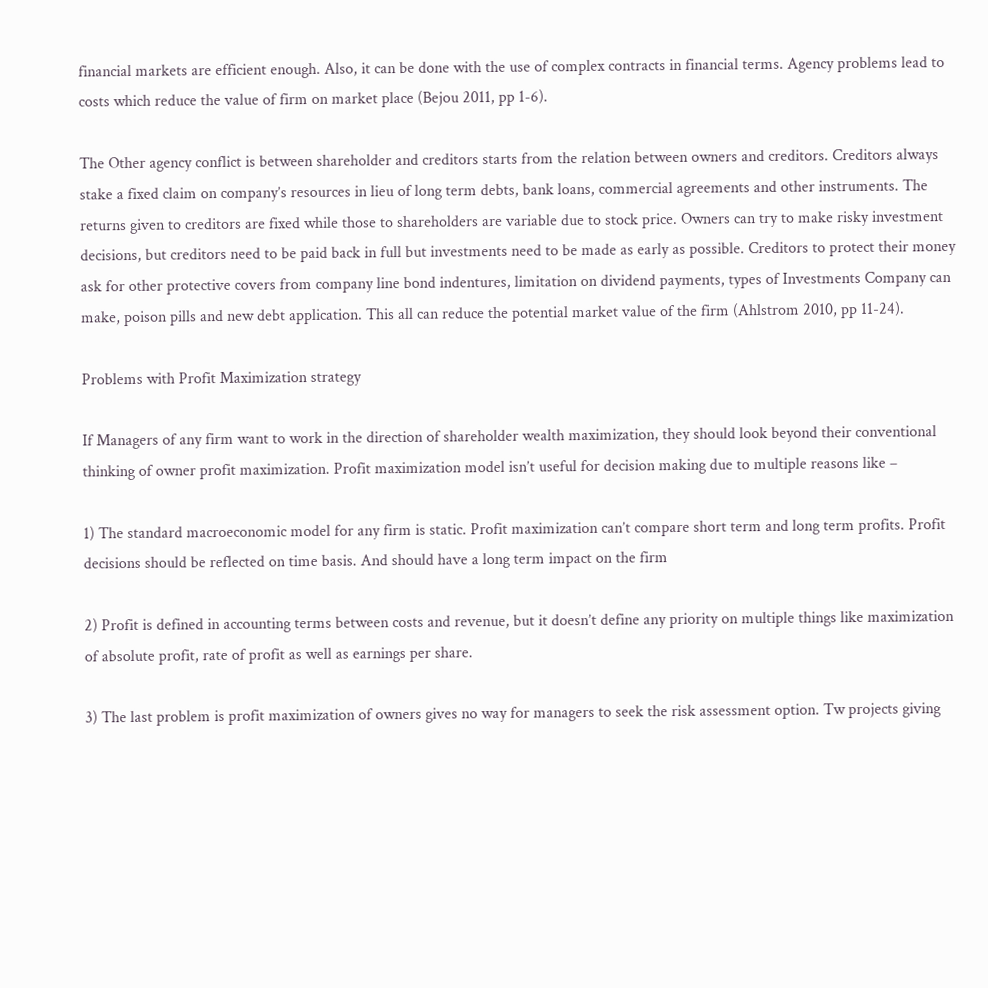financial markets are efficient enough. Also, it can be done with the use of complex contracts in financial terms. Agency problems lead to costs which reduce the value of firm on market place (Bejou 2011, pp 1-6).

The Other agency conflict is between shareholder and creditors starts from the relation between owners and creditors. Creditors always stake a fixed claim on company’s resources in lieu of long term debts, bank loans, commercial agreements and other instruments. The returns given to creditors are fixed while those to shareholders are variable due to stock price. Owners can try to make risky investment decisions, but creditors need to be paid back in full but investments need to be made as early as possible. Creditors to protect their money ask for other protective covers from company line bond indentures, limitation on dividend payments, types of Investments Company can make, poison pills and new debt application. This all can reduce the potential market value of the firm (Ahlstrom 2010, pp 11-24).

Problems with Profit Maximization strategy

If Managers of any firm want to work in the direction of shareholder wealth maximization, they should look beyond their conventional thinking of owner profit maximization. Profit maximization model isn’t useful for decision making due to multiple reasons like –

1) The standard macroeconomic model for any firm is static. Profit maximization can’t compare short term and long term profits. Profit decisions should be reflected on time basis. And should have a long term impact on the firm

2) Profit is defined in accounting terms between costs and revenue, but it doesn’t define any priority on multiple things like maximization of absolute profit, rate of profit as well as earnings per share.

3) The last problem is profit maximization of owners gives no way for managers to seek the risk assessment option. Tw projects giving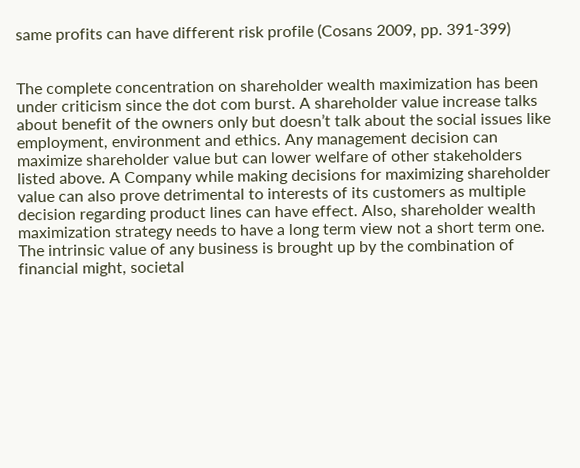same profits can have different risk profile (Cosans 2009, pp. 391-399)


The complete concentration on shareholder wealth maximization has been under criticism since the dot com burst. A shareholder value increase talks about benefit of the owners only but doesn’t talk about the social issues like employment, environment and ethics. Any management decision can maximize shareholder value but can lower welfare of other stakeholders listed above. A Company while making decisions for maximizing shareholder value can also prove detrimental to interests of its customers as multiple decision regarding product lines can have effect. Also, shareholder wealth maximization strategy needs to have a long term view not a short term one. The intrinsic value of any business is brought up by the combination of financial might, societal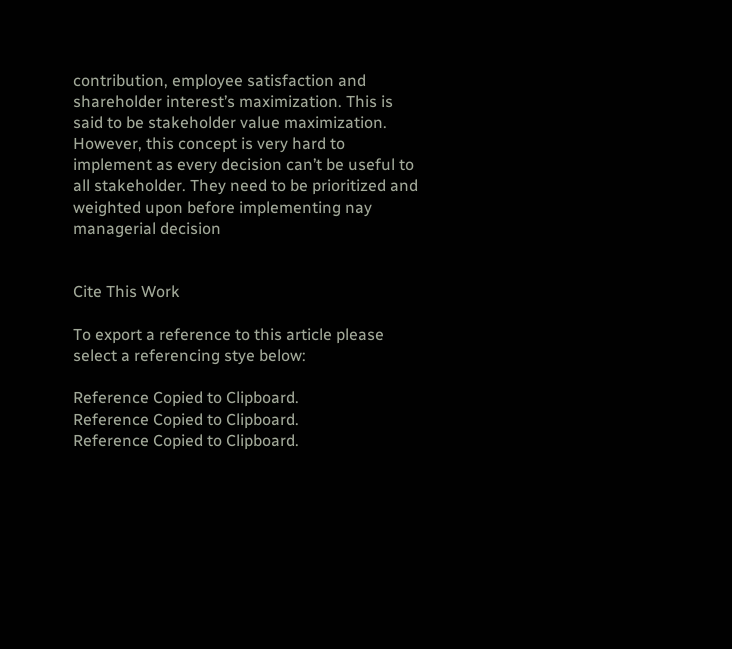contribution, employee satisfaction and shareholder interest’s maximization. This is said to be stakeholder value maximization. However, this concept is very hard to implement as every decision can’t be useful to all stakeholder. They need to be prioritized and weighted upon before implementing nay managerial decision


Cite This Work

To export a reference to this article please select a referencing stye below:

Reference Copied to Clipboard.
Reference Copied to Clipboard.
Reference Copied to Clipboard.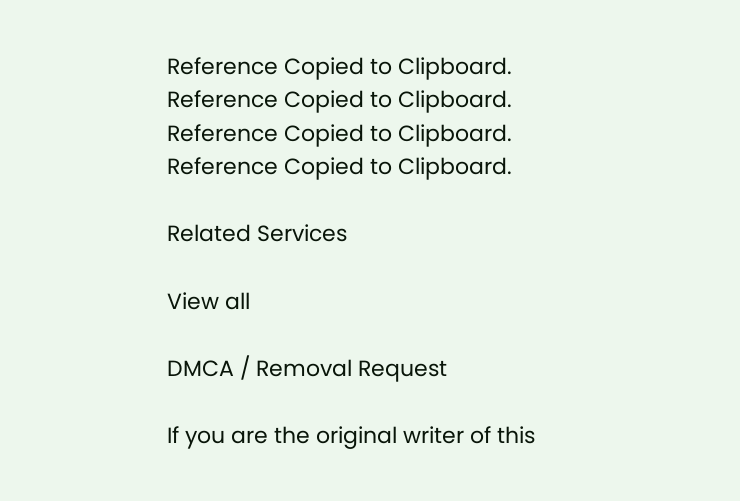Reference Copied to Clipboard.
Reference Copied to Clipboard.
Reference Copied to Clipboard.
Reference Copied to Clipboard.

Related Services

View all

DMCA / Removal Request

If you are the original writer of this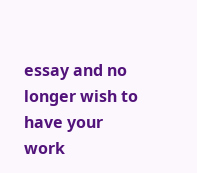essay and no longer wish to have your work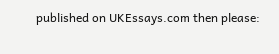published on UKEssays.com then please: